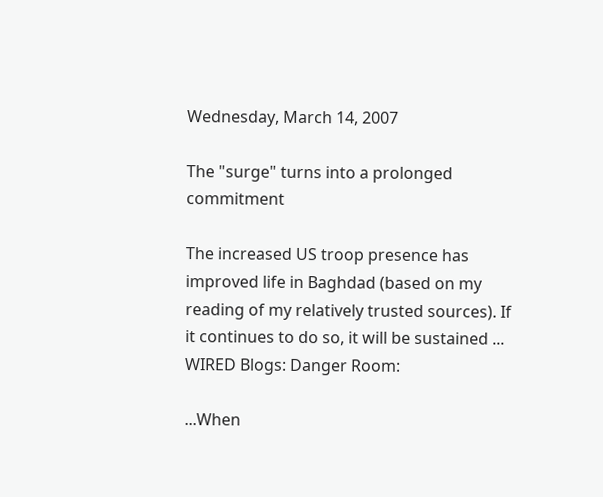Wednesday, March 14, 2007

The "surge" turns into a prolonged commitment

The increased US troop presence has improved life in Baghdad (based on my reading of my relatively trusted sources). If it continues to do so, it will be sustained ...
WIRED Blogs: Danger Room:

...When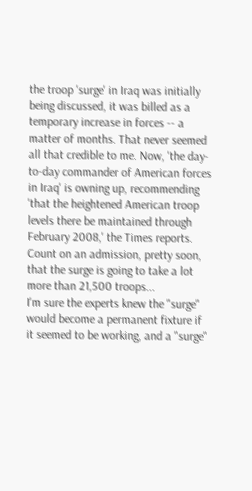the troop 'surge' in Iraq was initially being discussed, it was billed as a temporary increase in forces -- a matter of months. That never seemed all that credible to me. Now, 'the day-to-day commander of American forces in Iraq' is owning up, recommending 'that the heightened American troop levels there be maintained through February 2008,' the Times reports. Count on an admission, pretty soon, that the surge is going to take a lot more than 21,500 troops...
I'm sure the experts knew the "surge" would become a permanent fixture if it seemed to be working, and a "surge"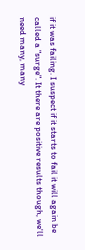if it was failing. I suspect if it starts to fail it will again be called a "surge". It there are positive results though, we'll need many, many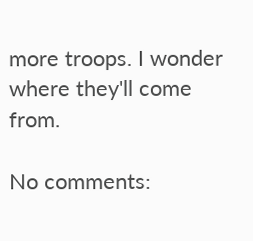more troops. I wonder where they'll come from.

No comments: